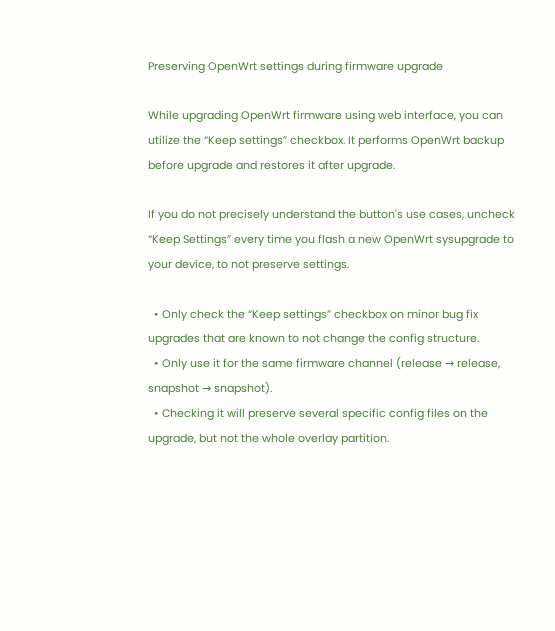Preserving OpenWrt settings during firmware upgrade

While upgrading OpenWrt firmware using web interface, you can utilize the “Keep settings” checkbox. It performs OpenWrt backup before upgrade and restores it after upgrade.

If you do not precisely understand the button's use cases, uncheck “Keep Settings” every time you flash a new OpenWrt sysupgrade to your device, to not preserve settings.

  • Only check the “Keep settings” checkbox on minor bug fix upgrades that are known to not change the config structure.
  • Only use it for the same firmware channel (release → release, snapshot → snapshot).
  • Checking it will preserve several specific config files on the upgrade, but not the whole overlay partition.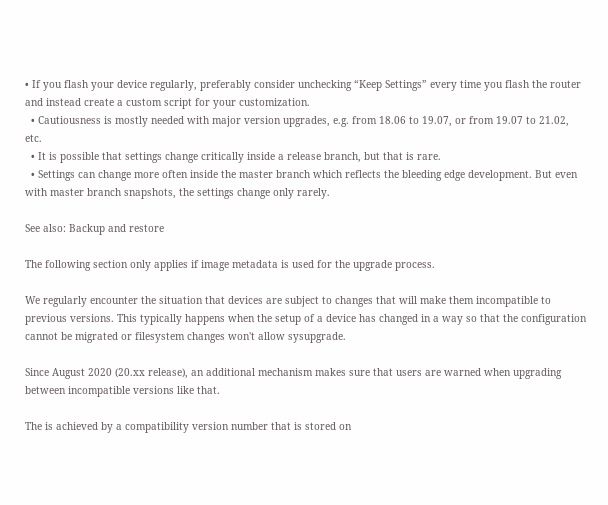• If you flash your device regularly, preferably consider unchecking “Keep Settings” every time you flash the router and instead create a custom script for your customization.
  • Cautiousness is mostly needed with major version upgrades, e.g. from 18.06 to 19.07, or from 19.07 to 21.02, etc.
  • It is possible that settings change critically inside a release branch, but that is rare.
  • Settings can change more often inside the master branch which reflects the bleeding edge development. But even with master branch snapshots, the settings change only rarely.

See also: Backup and restore

The following section only applies if image metadata is used for the upgrade process.

We regularly encounter the situation that devices are subject to changes that will make them incompatible to previous versions. This typically happens when the setup of a device has changed in a way so that the configuration cannot be migrated or filesystem changes won't allow sysupgrade.

Since August 2020 (20.xx release), an additional mechanism makes sure that users are warned when upgrading between incompatible versions like that.

The is achieved by a compatibility version number that is stored on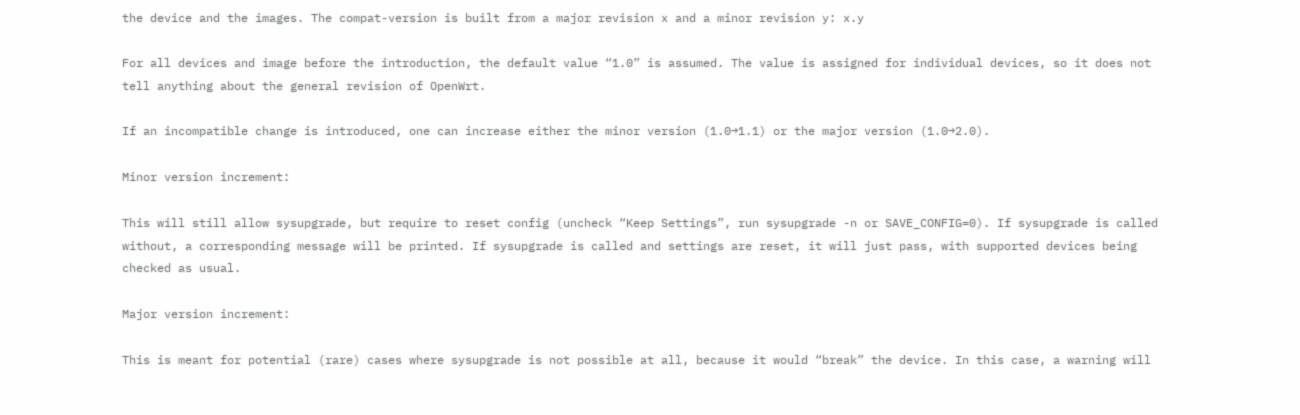the device and the images. The compat-version is built from a major revision x and a minor revision y: x.y

For all devices and image before the introduction, the default value “1.0” is assumed. The value is assigned for individual devices, so it does not tell anything about the general revision of OpenWrt.

If an incompatible change is introduced, one can increase either the minor version (1.0→1.1) or the major version (1.0→2.0).

Minor version increment:

This will still allow sysupgrade, but require to reset config (uncheck “Keep Settings”, run sysupgrade -n or SAVE_CONFIG=0). If sysupgrade is called without, a corresponding message will be printed. If sysupgrade is called and settings are reset, it will just pass, with supported devices being checked as usual.

Major version increment:

This is meant for potential (rare) cases where sysupgrade is not possible at all, because it would “break” the device. In this case, a warning will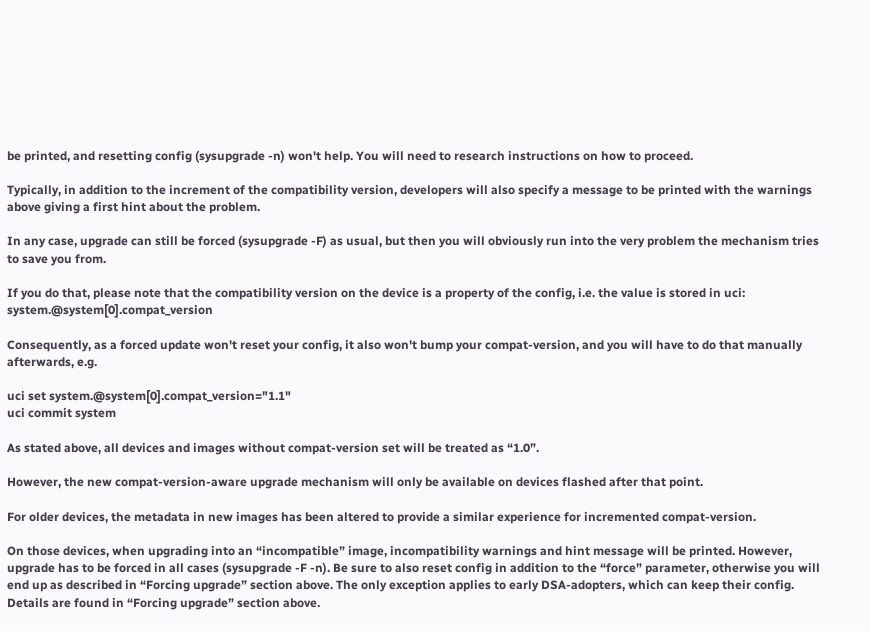be printed, and resetting config (sysupgrade -n) won't help. You will need to research instructions on how to proceed.

Typically, in addition to the increment of the compatibility version, developers will also specify a message to be printed with the warnings above giving a first hint about the problem.

In any case, upgrade can still be forced (sysupgrade -F) as usual, but then you will obviously run into the very problem the mechanism tries to save you from.

If you do that, please note that the compatibility version on the device is a property of the config, i.e. the value is stored in uci: system.@system[0].compat_version

Consequently, as a forced update won't reset your config, it also won't bump your compat-version, and you will have to do that manually afterwards, e.g.

uci set system.@system[0].compat_version="1.1"
uci commit system

As stated above, all devices and images without compat-version set will be treated as “1.0”.

However, the new compat-version-aware upgrade mechanism will only be available on devices flashed after that point.

For older devices, the metadata in new images has been altered to provide a similar experience for incremented compat-version.

On those devices, when upgrading into an “incompatible” image, incompatibility warnings and hint message will be printed. However, upgrade has to be forced in all cases (sysupgrade -F -n). Be sure to also reset config in addition to the “force” parameter, otherwise you will end up as described in “Forcing upgrade” section above. The only exception applies to early DSA-adopters, which can keep their config. Details are found in “Forcing upgrade” section above.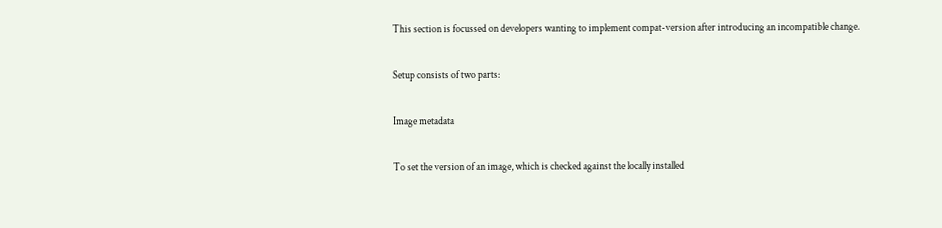This section is focussed on developers wanting to implement compat-version after introducing an incompatible change.

Setup consists of two parts:

Image metadata

To set the version of an image, which is checked against the locally installed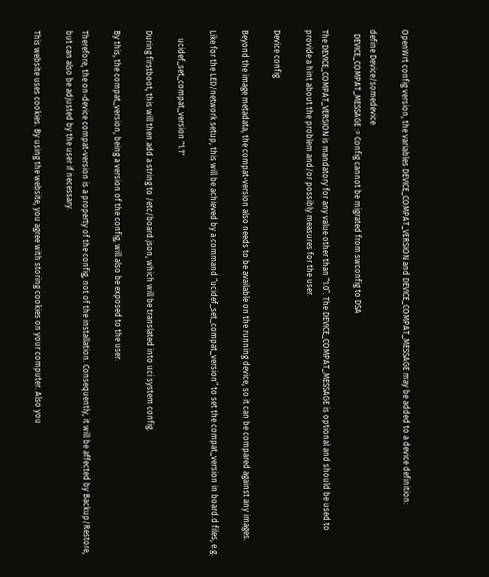OpenWrt config version, the variables DEVICE_COMPAT_VERSION and DEVICE_COMPAT_MESSAGE may be added to a device definition:

define Device/somedevice
  DEVICE_COMPAT_MESSAGE := Config cannot be migrated from swconfig to DSA

The DEVICE_COMPAT_VERSION is mandatory for any value other than “1.0”. The DEVICE_COMPAT_MESSAGE is optional and should be used to provide a hint about the problem and/or possibly measures for the user.

Device config

Beyond the image metadata, the compat-version also needs to be available on the running device, so it can be compared against any images.

Like for the LED/network setup, this will be achieved by a command “ucidef_set_compat_version” to set the compat_version in board.d files, e.g.

    ucidef_set_compat_version "1.1"

During firstboot, this will then add a string to /etc/board.json, which will be translated into uci system config.

By this, the compat_version, being a version of the config, will also be exposed to the user.

Therefore, the on-device compat-version is a property of the config, not of the installation. Consequently, it will be affected by Backup/Restore, but can also be adjusted by the user if necessary.

This website uses cookies. By using the website, you agree with storing cookies on your computer. Also you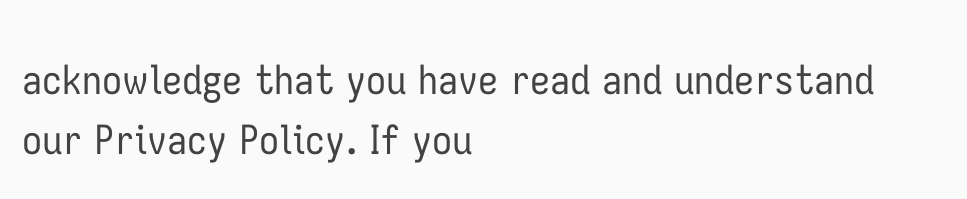acknowledge that you have read and understand our Privacy Policy. If you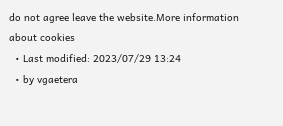do not agree leave the website.More information about cookies
  • Last modified: 2023/07/29 13:24
  • by vgaetera